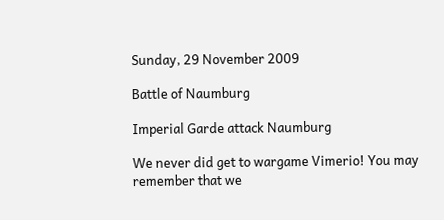Sunday, 29 November 2009

Battle of Naumburg

Imperial Garde attack Naumburg

We never did get to wargame Vimerio! You may remember that we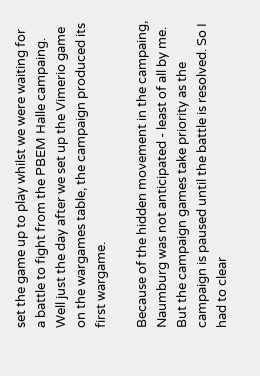set the game up to play whilst we were waiting for a battle to fight from the PBEM Halle campaing. Well just the day after we set up the Vimerio game on the wargames table, the campaign produced its first wargame.

Because of the hidden movement in the campaing, Naumburg was not anticipated - least of all by me. But the campaign games take priority as the campaign is paused until the battle is resolved. So I had to clear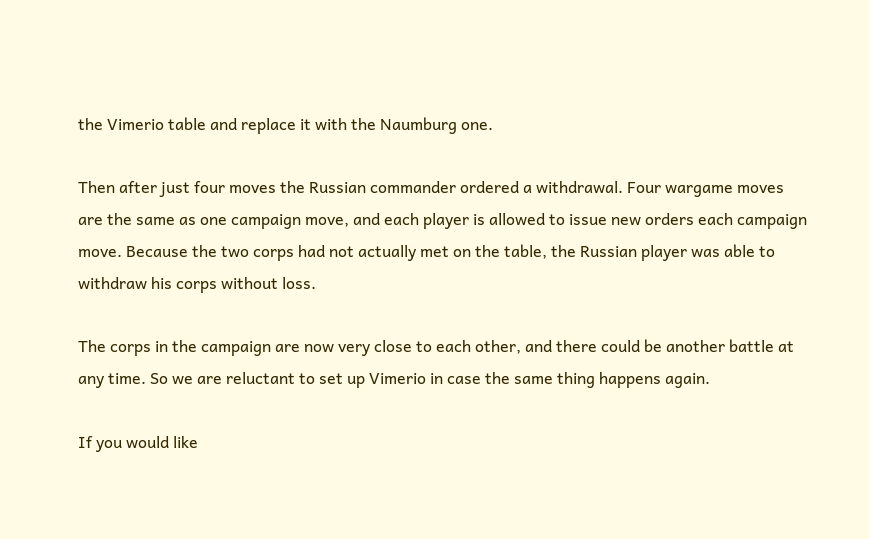the Vimerio table and replace it with the Naumburg one.

Then after just four moves the Russian commander ordered a withdrawal. Four wargame moves are the same as one campaign move, and each player is allowed to issue new orders each campaign move. Because the two corps had not actually met on the table, the Russian player was able to withdraw his corps without loss.

The corps in the campaign are now very close to each other, and there could be another battle at any time. So we are reluctant to set up Vimerio in case the same thing happens again.

If you would like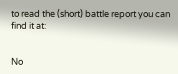to read the (short) battle report you can find it at:


No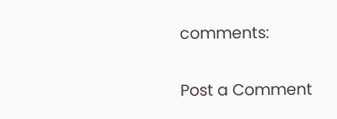comments:

Post a Comment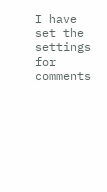I have set the settings for comments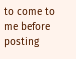to come to me before posting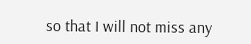so that I will not miss any